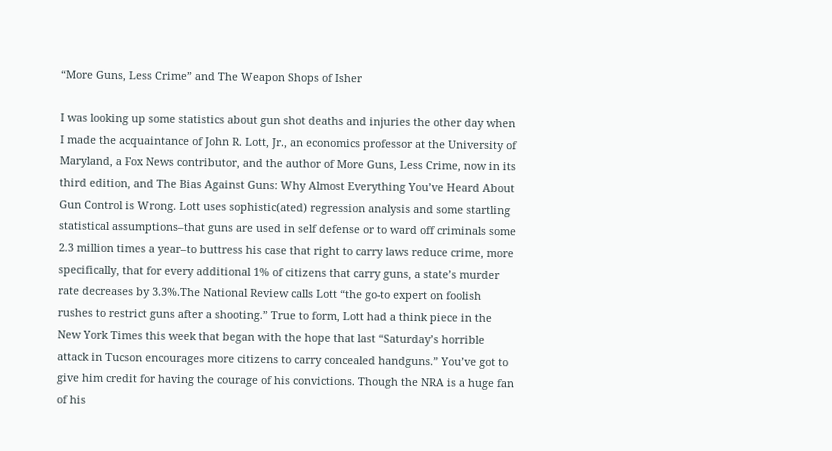“More Guns, Less Crime” and The Weapon Shops of Isher

I was looking up some statistics about gun shot deaths and injuries the other day when I made the acquaintance of John R. Lott, Jr., an economics professor at the University of Maryland, a Fox News contributor, and the author of More Guns, Less Crime, now in its third edition, and The Bias Against Guns: Why Almost Everything You’ve Heard About Gun Control is Wrong. Lott uses sophistic(ated) regression analysis and some startling statistical assumptions–that guns are used in self defense or to ward off criminals some 2.3 million times a year–to buttress his case that right to carry laws reduce crime, more specifically, that for every additional 1% of citizens that carry guns, a state’s murder rate decreases by 3.3%.The National Review calls Lott “the go-to expert on foolish rushes to restrict guns after a shooting.” True to form, Lott had a think piece in the New York Times this week that began with the hope that last “Saturday’s horrible attack in Tucson encourages more citizens to carry concealed handguns.” You’ve got to give him credit for having the courage of his convictions. Though the NRA is a huge fan of his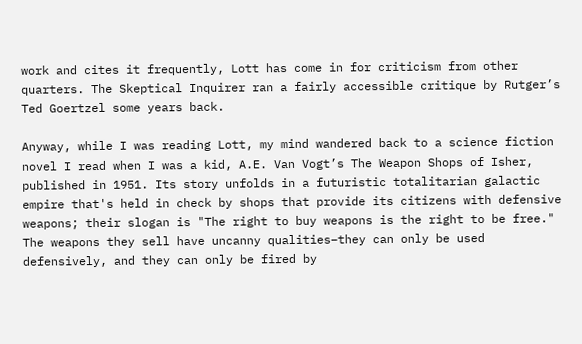work and cites it frequently, Lott has come in for criticism from other quarters. The Skeptical Inquirer ran a fairly accessible critique by Rutger’s Ted Goertzel some years back.

Anyway, while I was reading Lott, my mind wandered back to a science fiction novel I read when I was a kid, A.E. Van Vogt’s The Weapon Shops of Isher, published in 1951. Its story unfolds in a futuristic totalitarian galactic empire that's held in check by shops that provide its citizens with defensive weapons; their slogan is "The right to buy weapons is the right to be free." The weapons they sell have uncanny qualities–they can only be used defensively, and they can only be fired by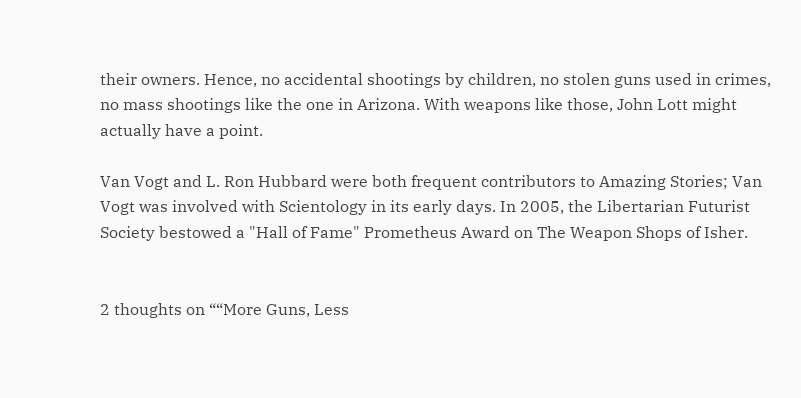their owners. Hence, no accidental shootings by children, no stolen guns used in crimes, no mass shootings like the one in Arizona. With weapons like those, John Lott might actually have a point.

Van Vogt and L. Ron Hubbard were both frequent contributors to Amazing Stories; Van Vogt was involved with Scientology in its early days. In 2005, the Libertarian Futurist Society bestowed a "Hall of Fame" Prometheus Award on The Weapon Shops of Isher.


2 thoughts on ““More Guns, Less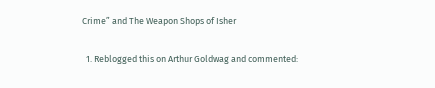Crime” and The Weapon Shops of Isher

  1. Reblogged this on Arthur Goldwag and commented: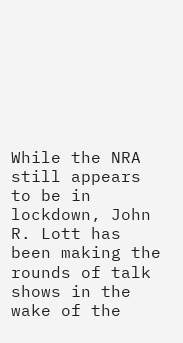While the NRA still appears to be in lockdown, John R. Lott has been making the rounds of talk shows in the wake of the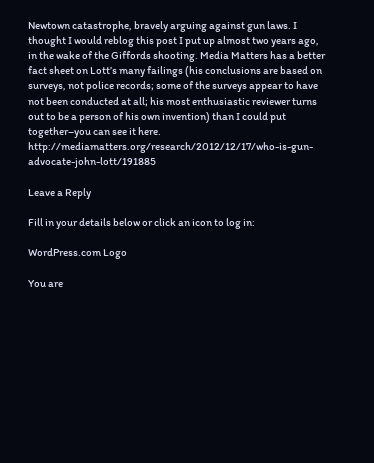Newtown catastrophe, bravely arguing against gun laws. I thought I would reblog this post I put up almost two years ago, in the wake of the Giffords shooting. Media Matters has a better fact sheet on Lott’s many failings (his conclusions are based on surveys, not police records; some of the surveys appear to have not been conducted at all; his most enthusiastic reviewer turns out to be a person of his own invention) than I could put together–you can see it here. http://mediamatters.org/research/2012/12/17/who-is-gun-advocate-john-lott/191885

Leave a Reply

Fill in your details below or click an icon to log in:

WordPress.com Logo

You are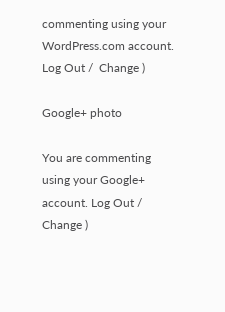commenting using your WordPress.com account. Log Out /  Change )

Google+ photo

You are commenting using your Google+ account. Log Out /  Change )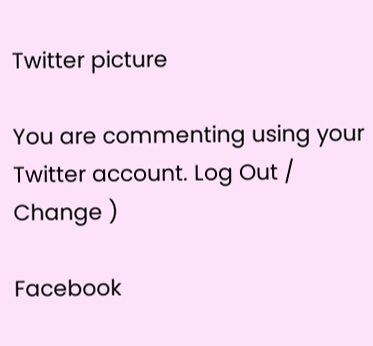Twitter picture

You are commenting using your Twitter account. Log Out /  Change )

Facebook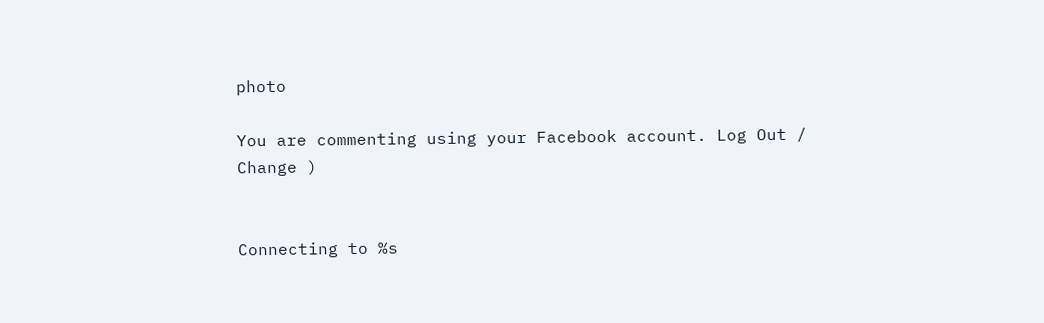photo

You are commenting using your Facebook account. Log Out /  Change )


Connecting to %s